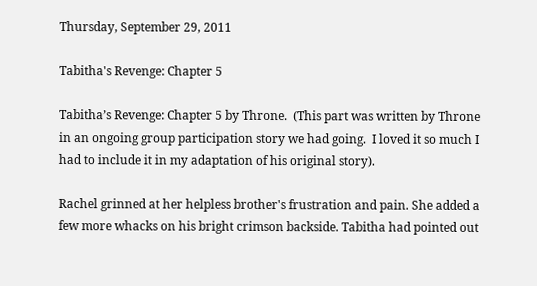Thursday, September 29, 2011

Tabitha's Revenge: Chapter 5

Tabitha’s Revenge: Chapter 5 by Throne.  (This part was written by Throne in an ongoing group participation story we had going.  I loved it so much I had to include it in my adaptation of his original story).

Rachel grinned at her helpless brother's frustration and pain. She added a few more whacks on his bright crimson backside. Tabitha had pointed out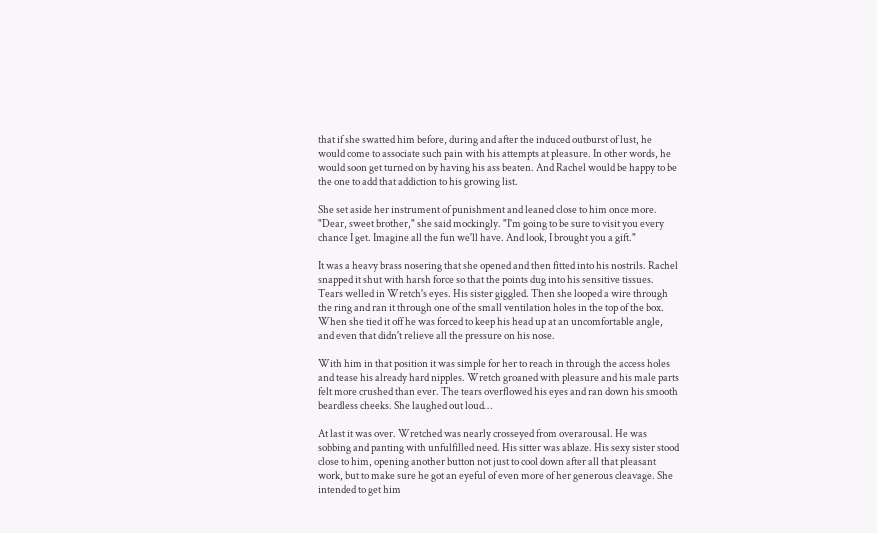that if she swatted him before, during and after the induced outburst of lust, he would come to associate such pain with his attempts at pleasure. In other words, he would soon get turned on by having his ass beaten. And Rachel would be happy to be the one to add that addiction to his growing list.

She set aside her instrument of punishment and leaned close to him once more. "Dear, sweet brother," she said mockingly. "I'm going to be sure to visit you every chance I get. Imagine all the fun we'll have. And look, I brought you a gift."

It was a heavy brass nosering that she opened and then fitted into his nostrils. Rachel snapped it shut with harsh force so that the points dug into his sensitive tissues. Tears welled in Wretch's eyes. His sister giggled. Then she looped a wire through the ring and ran it through one of the small ventilation holes in the top of the box. When she tied it off he was forced to keep his head up at an uncomfortable angle, and even that didn't relieve all the pressure on his nose.

With him in that position it was simple for her to reach in through the access holes and tease his already hard nipples. Wretch groaned with pleasure and his male parts felt more crushed than ever. The tears overflowed his eyes and ran down his smooth beardless cheeks. She laughed out loud…

At last it was over. Wretched was nearly crosseyed from overarousal. He was sobbing and panting with unfulfilled need. His sitter was ablaze. His sexy sister stood close to him, opening another button not just to cool down after all that pleasant work, but to make sure he got an eyeful of even more of her generous cleavage. She intended to get him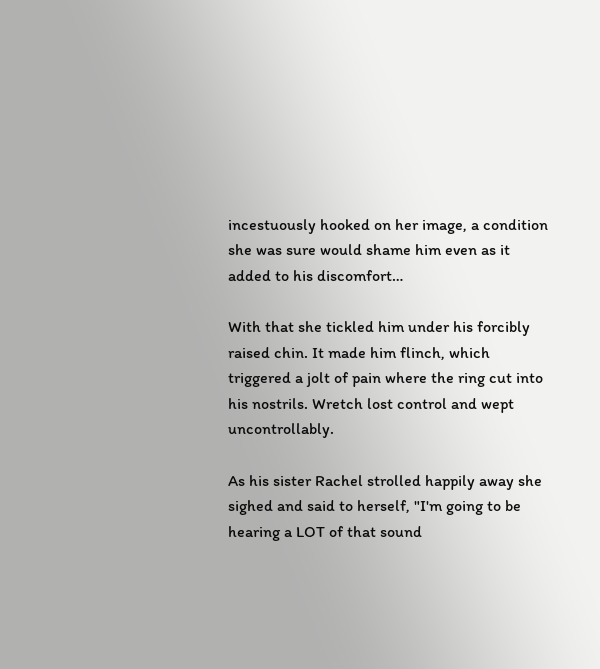incestuously hooked on her image, a condition she was sure would shame him even as it added to his discomfort…

With that she tickled him under his forcibly raised chin. It made him flinch, which triggered a jolt of pain where the ring cut into his nostrils. Wretch lost control and wept uncontrollably.

As his sister Rachel strolled happily away she sighed and said to herself, "I'm going to be hearing a LOT of that sound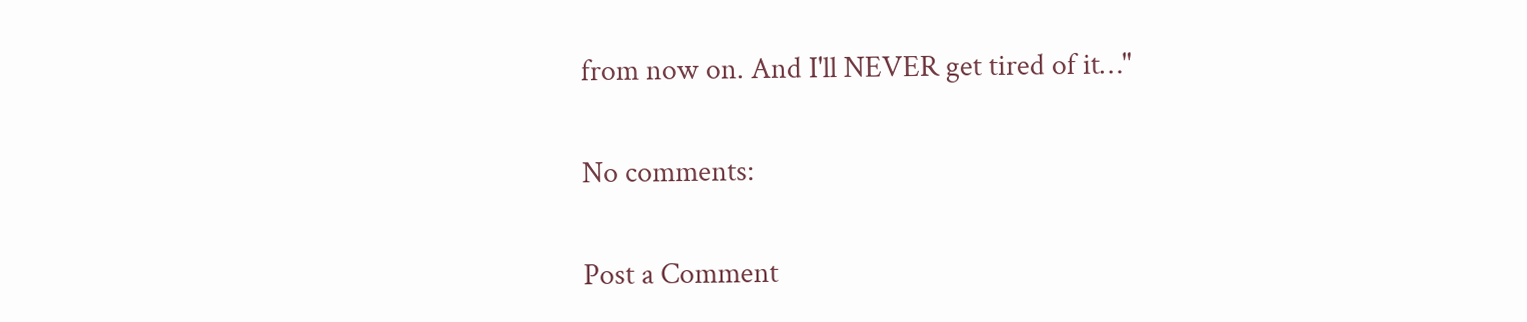from now on. And I'll NEVER get tired of it…"

No comments:

Post a Comment